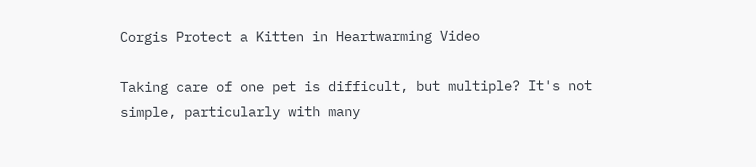Corgis Protect a Kitten in Heartwarming Video

Taking care of one pet is difficult, but multiple? It's not simple, particularly with many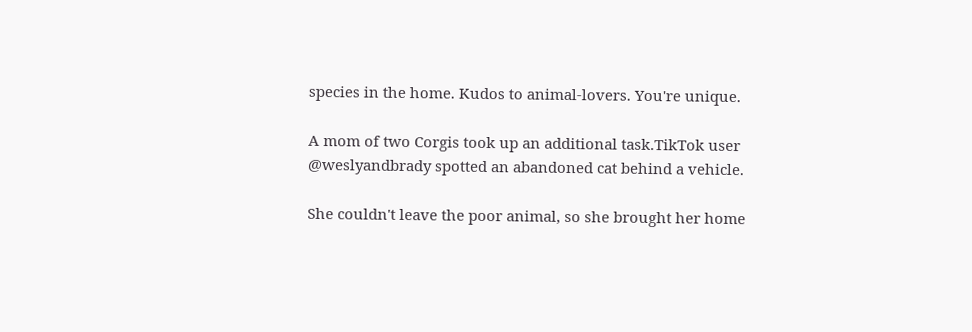species in the home. Kudos to animal-lovers. You're unique.

A mom of two Corgis took up an additional task.TikTok user @weslyandbrady spotted an abandoned cat behind a vehicle.

She couldn't leave the poor animal, so she brought her home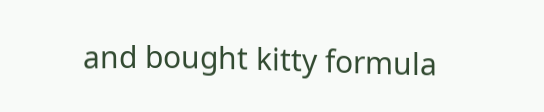and bought kitty formula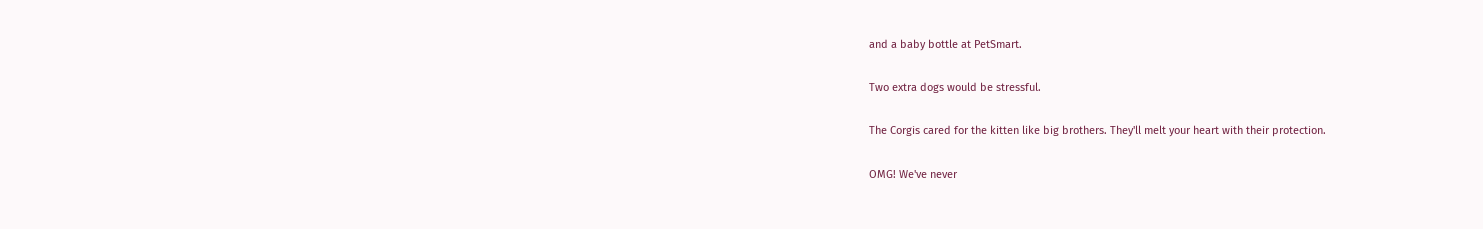and a baby bottle at PetSmart.

Two extra dogs would be stressful.

The Corgis cared for the kitten like big brothers. They'll melt your heart with their protection.

OMG! We've never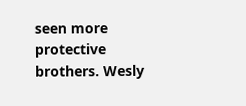seen more protective brothers. Wesly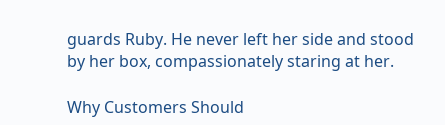guards Ruby. He never left her side and stood by her box, compassionately staring at her.

Why Customers Should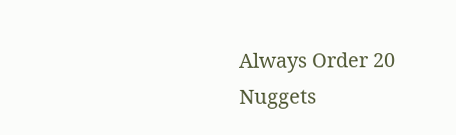Always Order 20 Nuggets